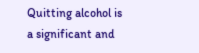Quitting alcohol is a significant and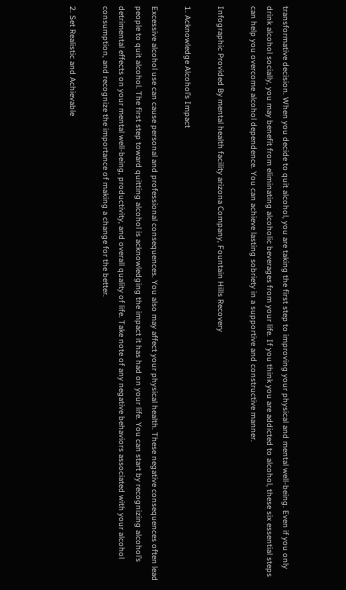transformative decision. When you decide to quit alcohol, you are taking the first step to improving your physical and mental well-being. Even if you only drink alcohol socially, you may benefit from eliminating alcoholic beverages from your life. If you think you are addicted to alcohol, these six essential steps can help you overcome alcohol dependence. You can achieve lasting sobriety in a supportive and constructive manner.

Infographic Provided By mental health facility arizona Company, Fountain Hills Recovery

1. Acknowledge Alcohol’s Impact

Excessive alcohol use can cause personal and professional consequences. You also may affect your physical health. These negative consequences often lead people to quit alcohol. The first step toward quitting alcohol is acknowledging the impact it has had on your life. You can start by recognizing alcohol’s detrimental effects on your mental well-being, productivity, and overall quality of life. Take note of any negative behaviors associated with your alcohol consumption, and recognize the importance of making a change for the better.

2. Set Realistic and Achievable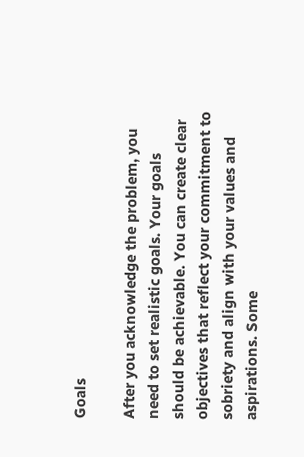Goals

After you acknowledge the problem, you need to set realistic goals. Your goals should be achievable. You can create clear objectives that reflect your commitment to sobriety and align with your values and aspirations. Some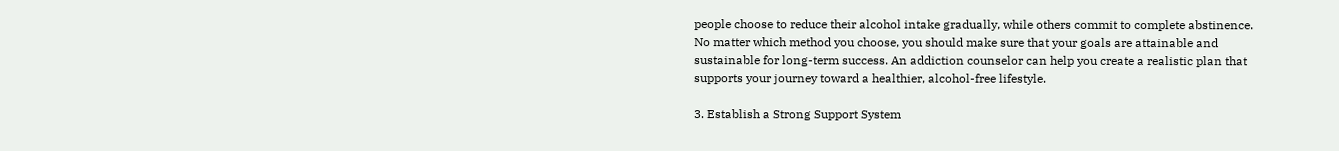people choose to reduce their alcohol intake gradually, while others commit to complete abstinence. No matter which method you choose, you should make sure that your goals are attainable and sustainable for long-term success. An addiction counselor can help you create a realistic plan that supports your journey toward a healthier, alcohol-free lifestyle.

3. Establish a Strong Support System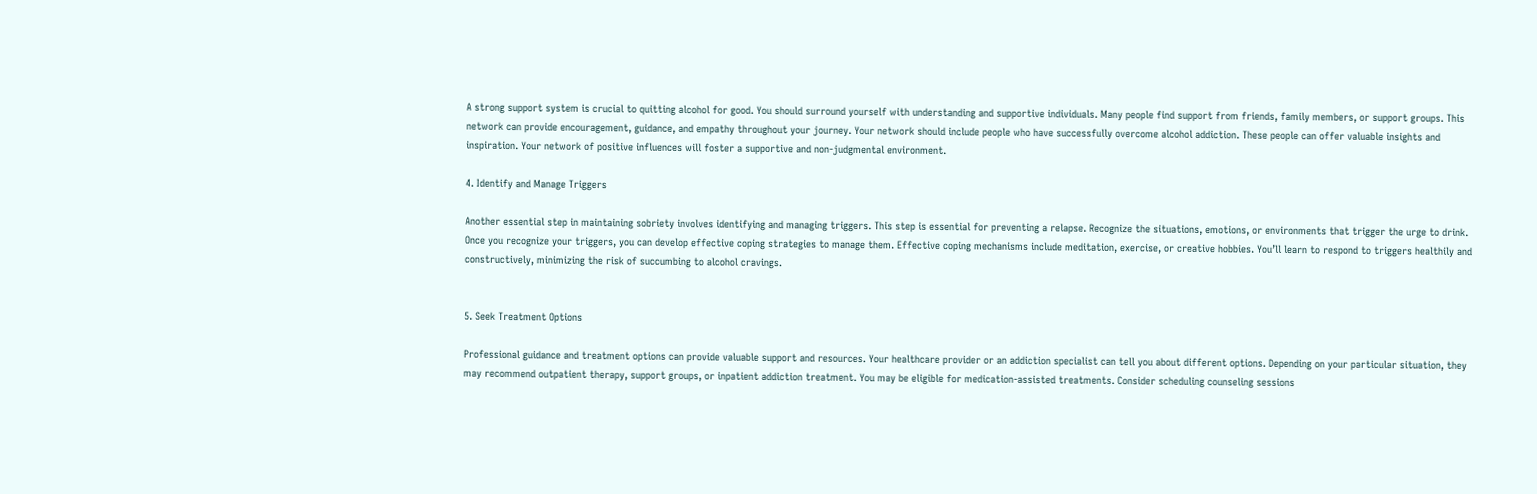A strong support system is crucial to quitting alcohol for good. You should surround yourself with understanding and supportive individuals. Many people find support from friends, family members, or support groups. This network can provide encouragement, guidance, and empathy throughout your journey. Your network should include people who have successfully overcome alcohol addiction. These people can offer valuable insights and inspiration. Your network of positive influences will foster a supportive and non-judgmental environment.

4. Identify and Manage Triggers

Another essential step in maintaining sobriety involves identifying and managing triggers. This step is essential for preventing a relapse. Recognize the situations, emotions, or environments that trigger the urge to drink. Once you recognize your triggers, you can develop effective coping strategies to manage them. Effective coping mechanisms include meditation, exercise, or creative hobbies. You’ll learn to respond to triggers healthily and constructively, minimizing the risk of succumbing to alcohol cravings.


5. Seek Treatment Options

Professional guidance and treatment options can provide valuable support and resources. Your healthcare provider or an addiction specialist can tell you about different options. Depending on your particular situation, they may recommend outpatient therapy, support groups, or inpatient addiction treatment. You may be eligible for medication-assisted treatments. Consider scheduling counseling sessions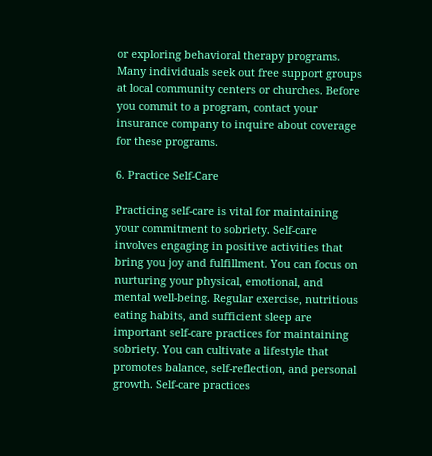or exploring behavioral therapy programs. Many individuals seek out free support groups at local community centers or churches. Before you commit to a program, contact your insurance company to inquire about coverage for these programs.

6. Practice Self-Care

Practicing self-care is vital for maintaining your commitment to sobriety. Self-care involves engaging in positive activities that bring you joy and fulfillment. You can focus on nurturing your physical, emotional, and mental well-being. Regular exercise, nutritious eating habits, and sufficient sleep are important self-care practices for maintaining sobriety. You can cultivate a lifestyle that promotes balance, self-reflection, and personal growth. Self-care practices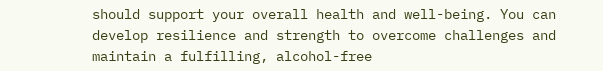should support your overall health and well-being. You can develop resilience and strength to overcome challenges and maintain a fulfilling, alcohol-free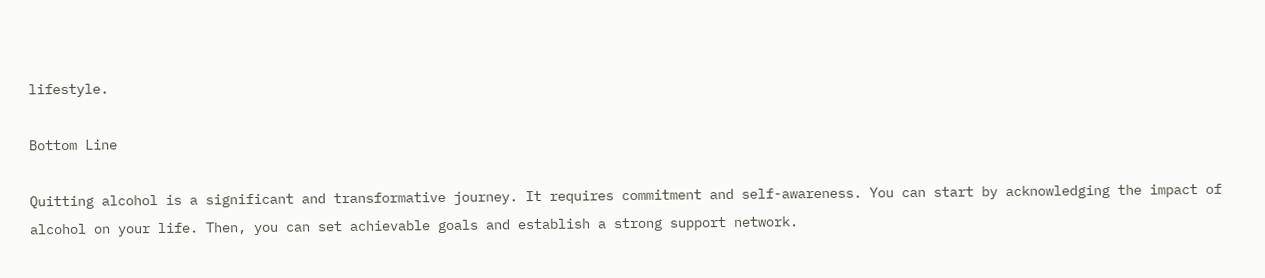lifestyle.

Bottom Line

Quitting alcohol is a significant and transformative journey. It requires commitment and self-awareness. You can start by acknowledging the impact of alcohol on your life. Then, you can set achievable goals and establish a strong support network.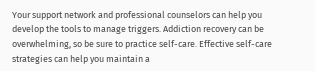Your support network and professional counselors can help you develop the tools to manage triggers. Addiction recovery can be overwhelming, so be sure to practice self-care. Effective self-care strategies can help you maintain a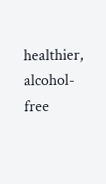healthier, alcohol-free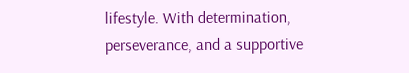lifestyle. With determination, perseverance, and a supportive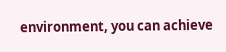environment, you can achieve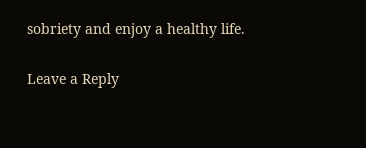sobriety and enjoy a healthy life.

Leave a Reply